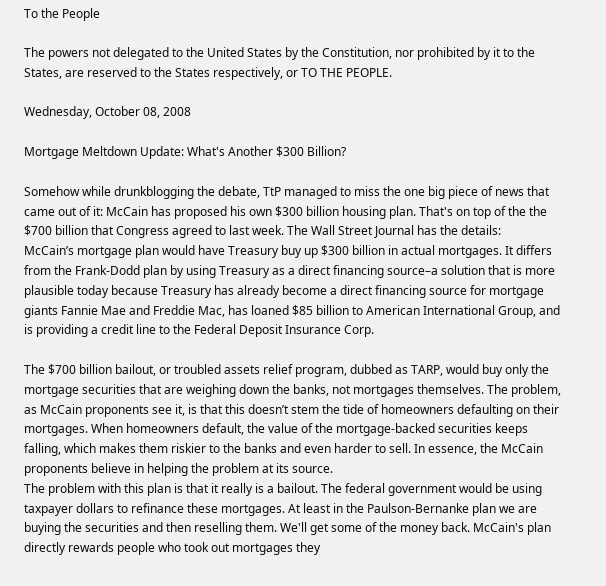To the People

The powers not delegated to the United States by the Constitution, nor prohibited by it to the States, are reserved to the States respectively, or TO THE PEOPLE.

Wednesday, October 08, 2008

Mortgage Meltdown Update: What's Another $300 Billion?

Somehow while drunkblogging the debate, TtP managed to miss the one big piece of news that came out of it: McCain has proposed his own $300 billion housing plan. That's on top of the the $700 billion that Congress agreed to last week. The Wall Street Journal has the details:
McCain’s mortgage plan would have Treasury buy up $300 billion in actual mortgages. It differs from the Frank-Dodd plan by using Treasury as a direct financing source–a solution that is more plausible today because Treasury has already become a direct financing source for mortgage giants Fannie Mae and Freddie Mac, has loaned $85 billion to American International Group, and is providing a credit line to the Federal Deposit Insurance Corp.

The $700 billion bailout, or troubled assets relief program, dubbed as TARP, would buy only the mortgage securities that are weighing down the banks, not mortgages themselves. The problem, as McCain proponents see it, is that this doesn’t stem the tide of homeowners defaulting on their mortgages. When homeowners default, the value of the mortgage-backed securities keeps falling, which makes them riskier to the banks and even harder to sell. In essence, the McCain proponents believe in helping the problem at its source.
The problem with this plan is that it really is a bailout. The federal government would be using taxpayer dollars to refinance these mortgages. At least in the Paulson-Bernanke plan we are buying the securities and then reselling them. We'll get some of the money back. McCain's plan directly rewards people who took out mortgages they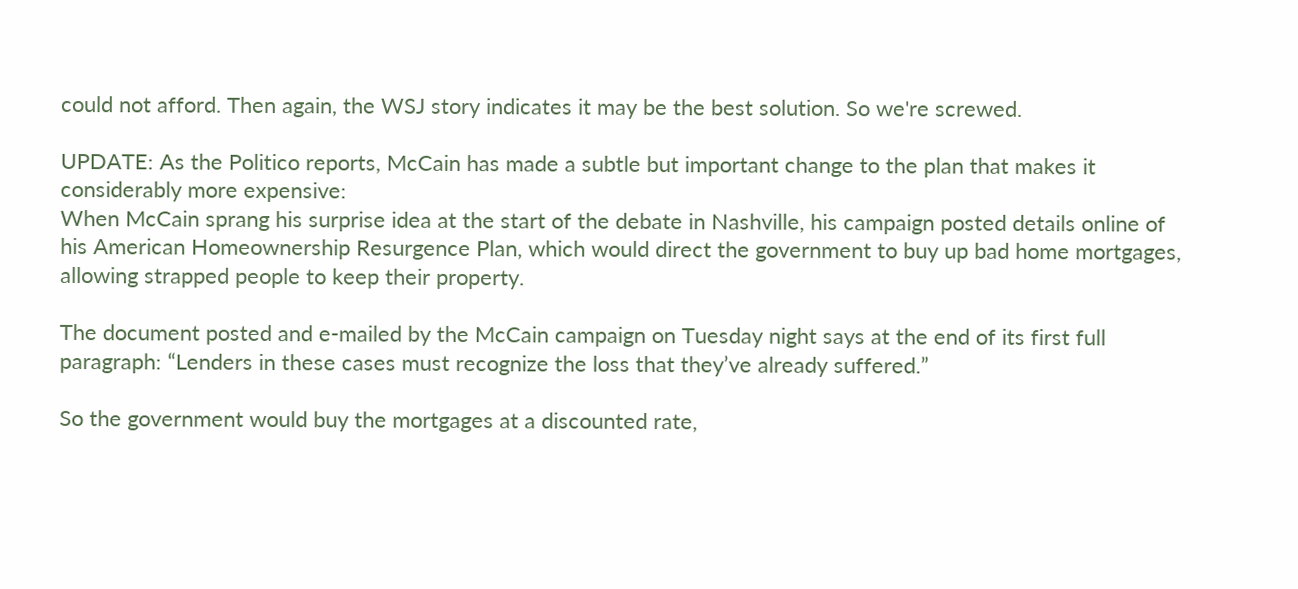could not afford. Then again, the WSJ story indicates it may be the best solution. So we're screwed.

UPDATE: As the Politico reports, McCain has made a subtle but important change to the plan that makes it considerably more expensive:
When McCain sprang his surprise idea at the start of the debate in Nashville, his campaign posted details online of his American Homeownership Resurgence Plan, which would direct the government to buy up bad home mortgages, allowing strapped people to keep their property.

The document posted and e-mailed by the McCain campaign on Tuesday night says at the end of its first full paragraph: “Lenders in these cases must recognize the loss that they’ve already suffered.”

So the government would buy the mortgages at a discounted rate,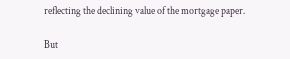reflecting the declining value of the mortgage paper.

But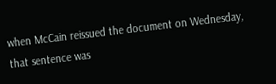when McCain reissued the document on Wednesday, that sentence was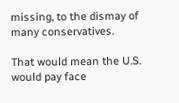missing, to the dismay of many conservatives.

That would mean the U.S. would pay face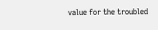value for the troubled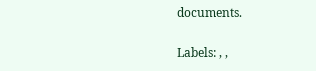documents.

Labels: , ,